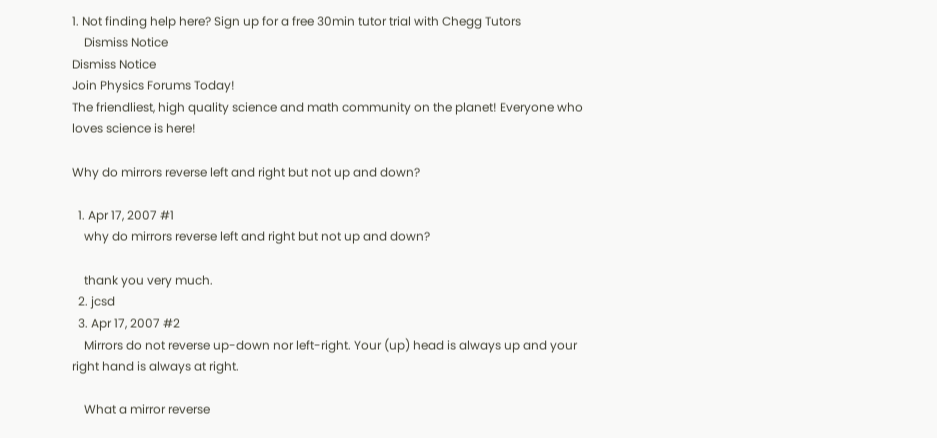1. Not finding help here? Sign up for a free 30min tutor trial with Chegg Tutors
    Dismiss Notice
Dismiss Notice
Join Physics Forums Today!
The friendliest, high quality science and math community on the planet! Everyone who loves science is here!

Why do mirrors reverse left and right but not up and down?

  1. Apr 17, 2007 #1
    why do mirrors reverse left and right but not up and down?

    thank you very much.
  2. jcsd
  3. Apr 17, 2007 #2
    Mirrors do not reverse up-down nor left-right. Your (up) head is always up and your right hand is always at right.

    What a mirror reverse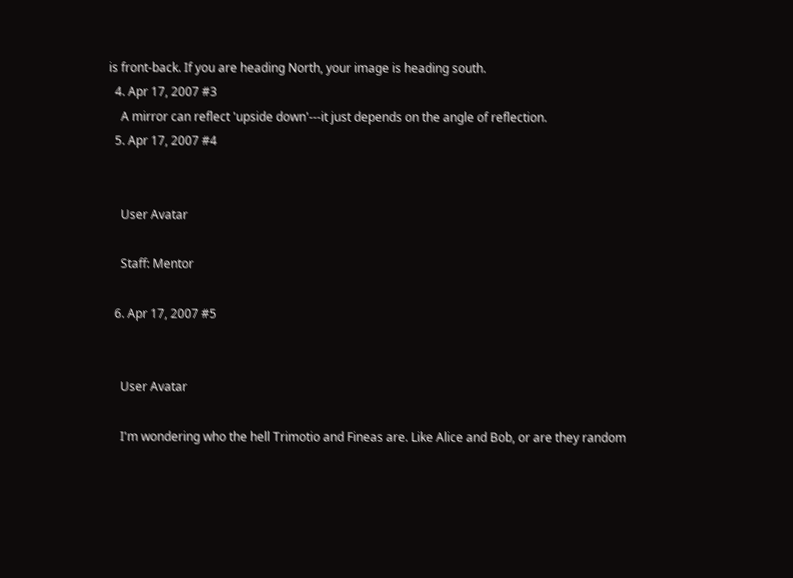is front-back. If you are heading North, your image is heading south.
  4. Apr 17, 2007 #3
    A mirror can reflect 'upside down'---it just depends on the angle of reflection.
  5. Apr 17, 2007 #4


    User Avatar

    Staff: Mentor

  6. Apr 17, 2007 #5


    User Avatar

    I'm wondering who the hell Trimotio and Fineas are. Like Alice and Bob, or are they random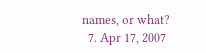names, or what?
  7. Apr 17, 2007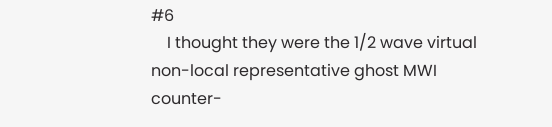#6
    I thought they were the 1/2 wave virtual non-local representative ghost MWI counter-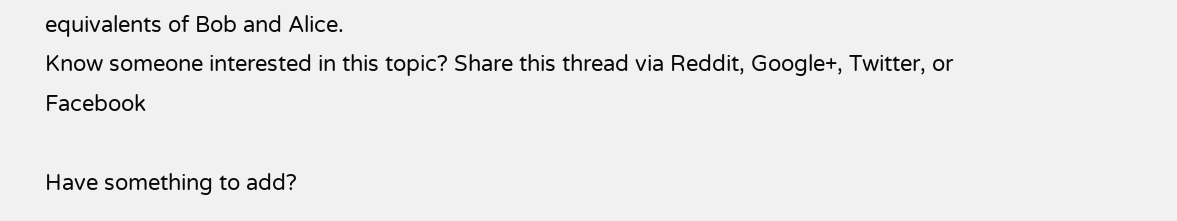equivalents of Bob and Alice.
Know someone interested in this topic? Share this thread via Reddit, Google+, Twitter, or Facebook

Have something to add?